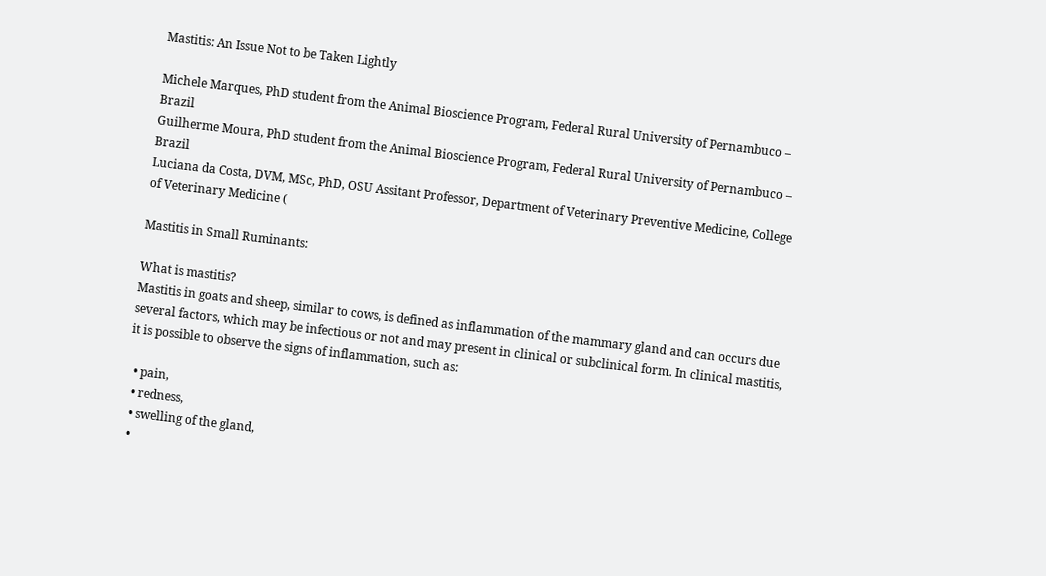Mastitis: An Issue Not to be Taken Lightly

Michele Marques, PhD student from the Animal Bioscience Program, Federal Rural University of Pernambuco – Brazil
Guilherme Moura, PhD student from the Animal Bioscience Program, Federal Rural University of Pernambuco – Brazil
Luciana da Costa, DVM, MSc, PhD, OSU Assitant Professor, Department of Veterinary Preventive Medicine, College of Veterinary Medicine (

Mastitis in Small Ruminants:

What is mastitis?
Mastitis in goats and sheep, similar to cows, is defined as inflammation of the mammary gland and can occurs due several factors, which may be infectious or not and may present in clinical or subclinical form. In clinical mastitis, it is possible to observe the signs of inflammation, such as:

  • pain,
  • redness,
  • swelling of the gland,
  •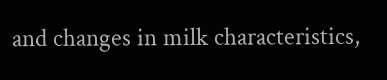and changes in milk characteristics,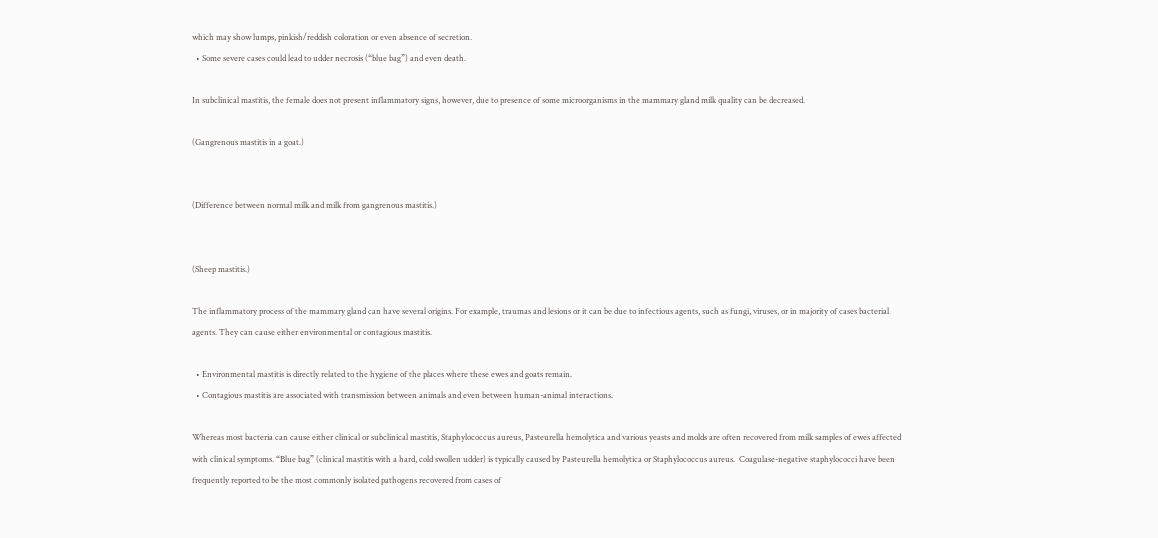which may show lumps, pinkish/reddish coloration or even absence of secretion.
  • Some severe cases could lead to udder necrosis (“blue bag”) and even death.

In subclinical mastitis, the female does not present inflammatory signs, however, due to presence of some microorganisms in the mammary gland milk quality can be decreased.

(Gangrenous mastitis in a goat.)


(Difference between normal milk and milk from gangrenous mastitis.)


(Sheep mastitis.)

The inflammatory process of the mammary gland can have several origins. For example, traumas and lesions or it can be due to infectious agents, such as fungi, viruses, or in majority of cases bacterial agents. They can cause either environmental or contagious mastitis.

  • Environmental mastitis is directly related to the hygiene of the places where these ewes and goats remain.
  • Contagious mastitis are associated with transmission between animals and even between human-animal interactions.

Whereas most bacteria can cause either clinical or subclinical mastitis, Staphylococcus aureus, Pasteurella hemolytica and various yeasts and molds are often recovered from milk samples of ewes affected with clinical symptoms. “Blue bag” (clinical mastitis with a hard, cold swollen udder) is typically caused by Pasteurella hemolytica or Staphylococcus aureus.  Coagulase-negative staphylococci have been frequently reported to be the most commonly isolated pathogens recovered from cases of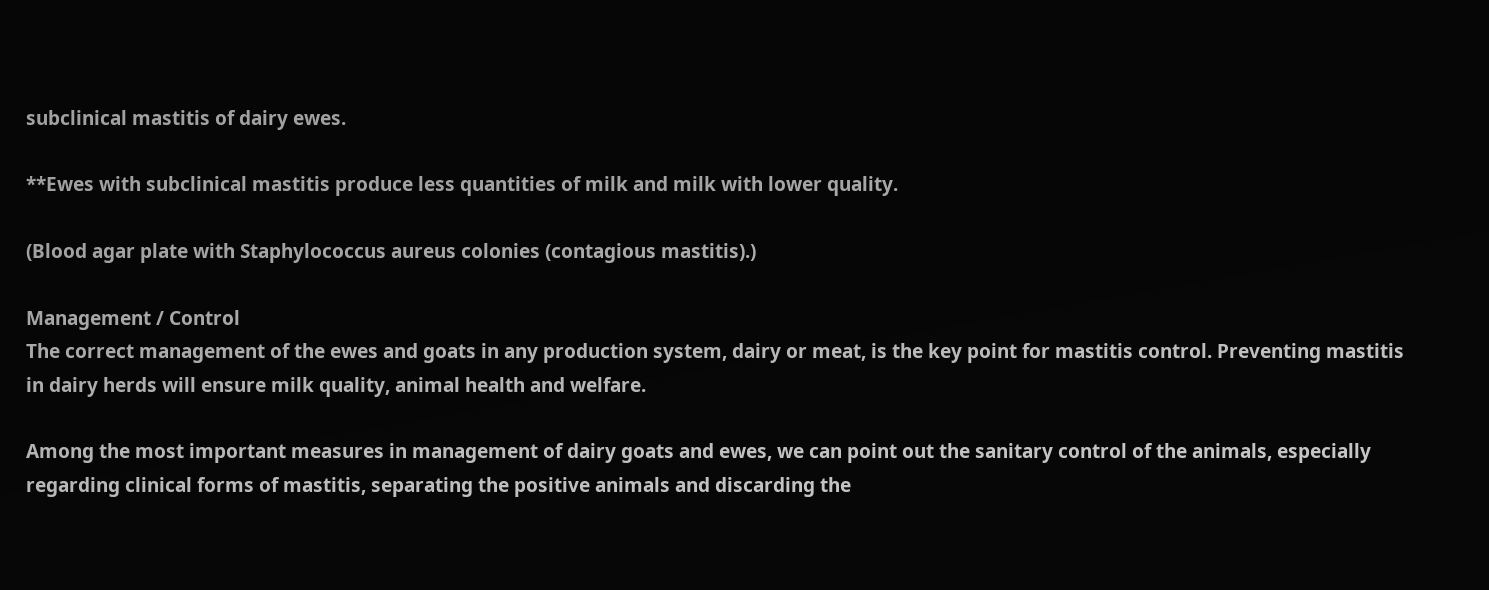subclinical mastitis of dairy ewes.

**Ewes with subclinical mastitis produce less quantities of milk and milk with lower quality.

(Blood agar plate with Staphylococcus aureus colonies (contagious mastitis).)

Management / Control
The correct management of the ewes and goats in any production system, dairy or meat, is the key point for mastitis control. Preventing mastitis in dairy herds will ensure milk quality, animal health and welfare.

Among the most important measures in management of dairy goats and ewes, we can point out the sanitary control of the animals, especially regarding clinical forms of mastitis, separating the positive animals and discarding the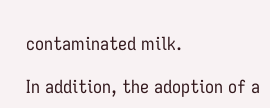contaminated milk.

In addition, the adoption of a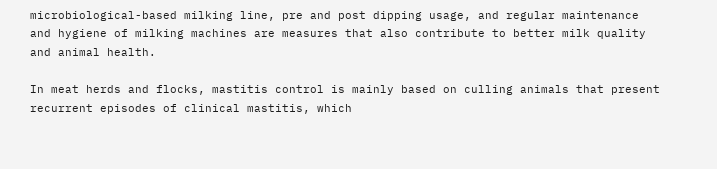microbiological-based milking line, pre and post dipping usage, and regular maintenance and hygiene of milking machines are measures that also contribute to better milk quality and animal health.

In meat herds and flocks, mastitis control is mainly based on culling animals that present recurrent episodes of clinical mastitis, which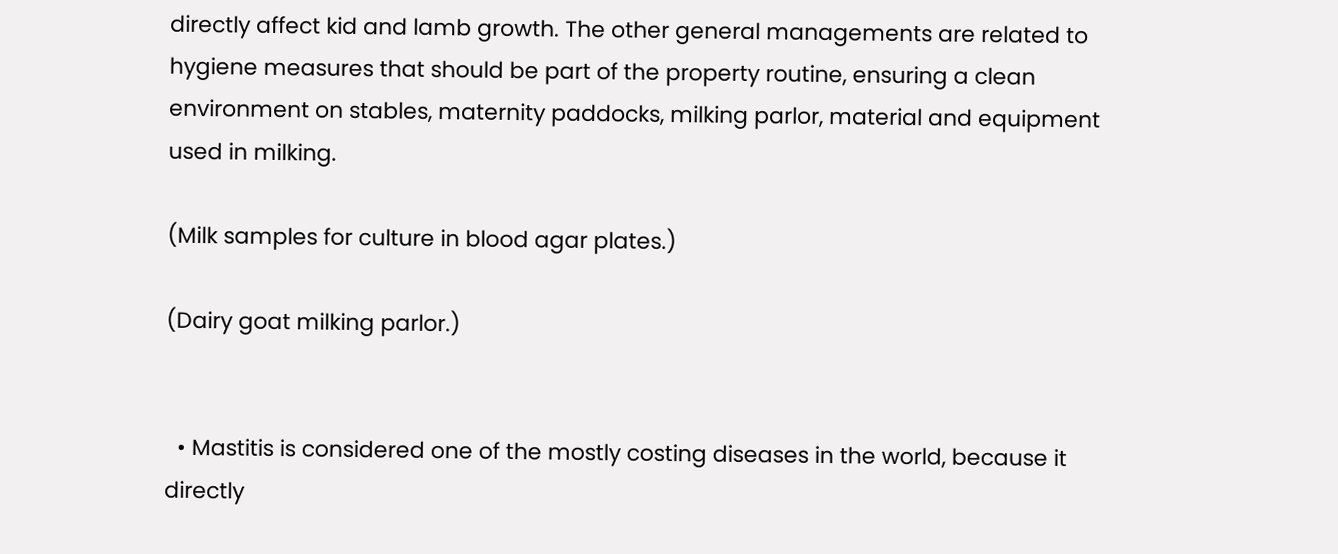directly affect kid and lamb growth. The other general managements are related to hygiene measures that should be part of the property routine, ensuring a clean environment on stables, maternity paddocks, milking parlor, material and equipment used in milking.

(Milk samples for culture in blood agar plates.)

(Dairy goat milking parlor.)


  • Mastitis is considered one of the mostly costing diseases in the world, because it directly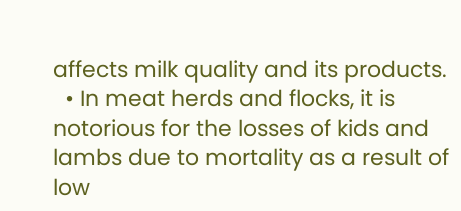affects milk quality and its products.
  • In meat herds and flocks, it is notorious for the losses of kids and lambs due to mortality as a result of low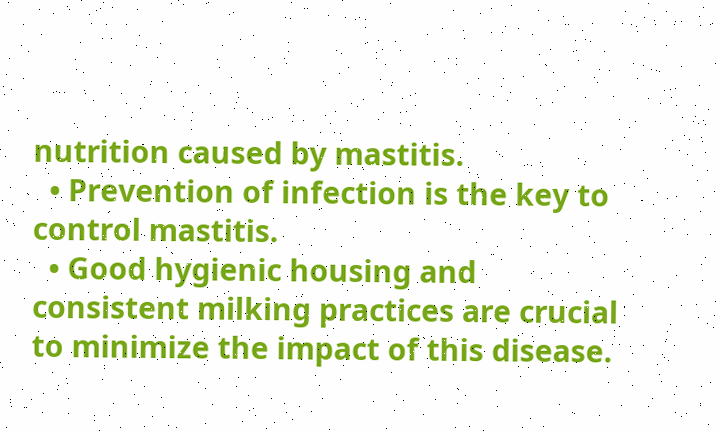nutrition caused by mastitis.
  • Prevention of infection is the key to control mastitis.
  • Good hygienic housing and consistent milking practices are crucial to minimize the impact of this disease.